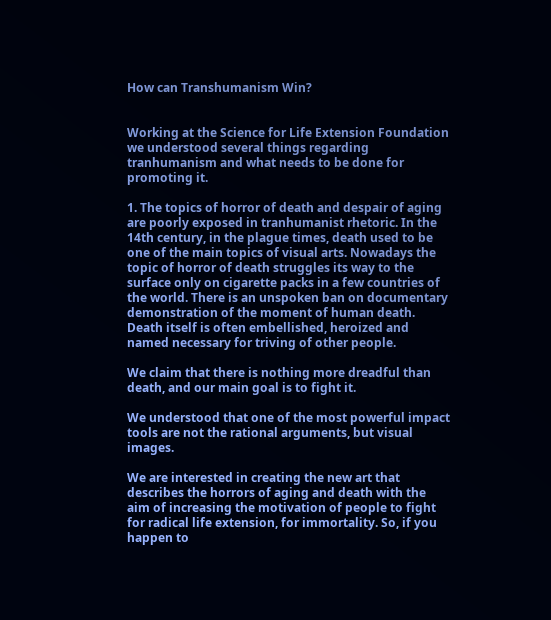How can Transhumanism Win?


Working at the Science for Life Extension Foundation we understood several things regarding tranhumanism and what needs to be done for promoting it.

1. The topics of horror of death and despair of aging are poorly exposed in tranhumanist rhetoric. In the 14th century, in the plague times, death used to be one of the main topics of visual arts. Nowadays the topic of horror of death struggles its way to the surface only on cigarette packs in a few countries of the world. There is an unspoken ban on documentary demonstration of the moment of human death. Death itself is often embellished, heroized and named necessary for triving of other people.

We claim that there is nothing more dreadful than death, and our main goal is to fight it.

We understood that one of the most powerful impact tools are not the rational arguments, but visual images.

We are interested in creating the new art that describes the horrors of aging and death with the aim of increasing the motivation of people to fight for radical life extension, for immortality. So, if you happen to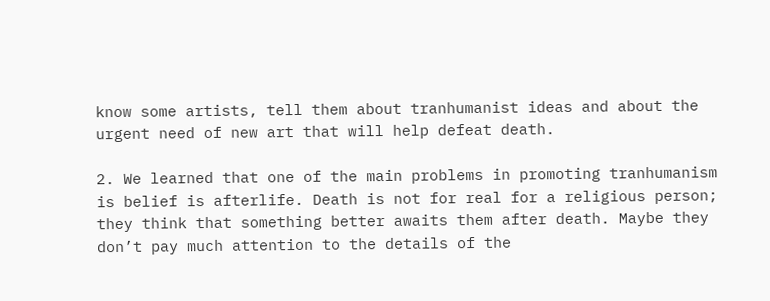know some artists, tell them about tranhumanist ideas and about the urgent need of new art that will help defeat death.

2. We learned that one of the main problems in promoting tranhumanism is belief is afterlife. Death is not for real for a religious person; they think that something better awaits them after death. Maybe they don’t pay much attention to the details of the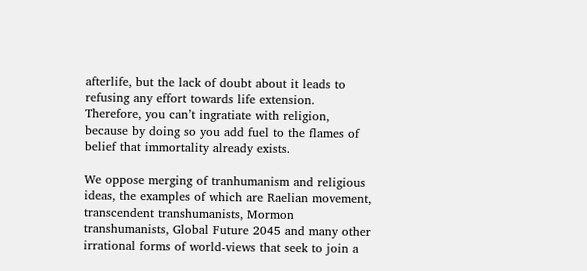afterlife, but the lack of doubt about it leads to refusing any effort towards life extension. Therefore, you can’t ingratiate with religion, because by doing so you add fuel to the flames of belief that immortality already exists.

We oppose merging of tranhumanism and religious ideas, the examples of which are Raelian movement, transcendent transhumanists, Mormon transhumanists, Global Future 2045 and many other irrational forms of world-views that seek to join a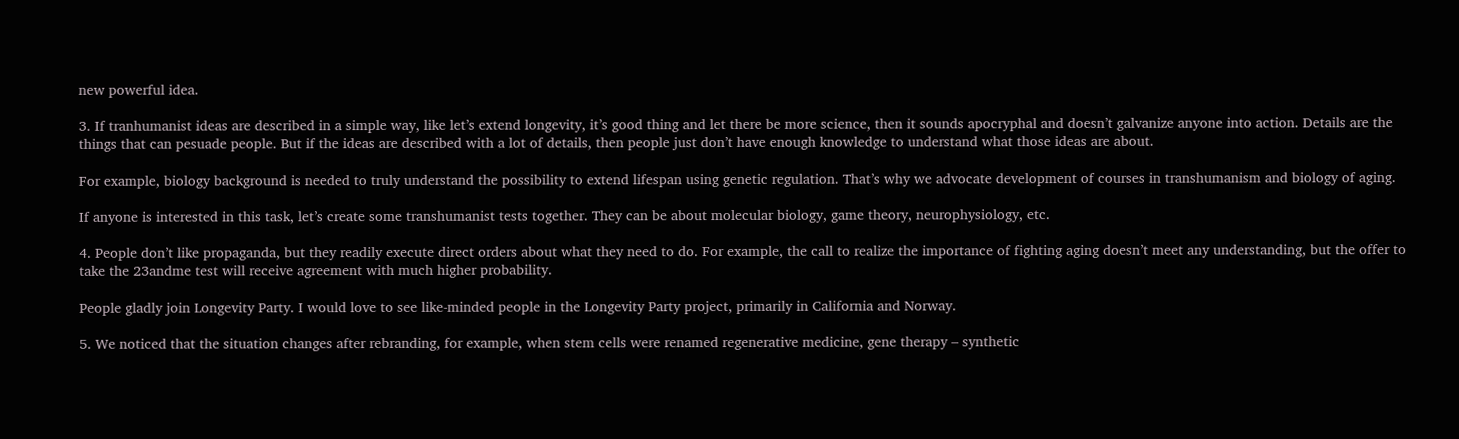new powerful idea.

3. If tranhumanist ideas are described in a simple way, like let’s extend longevity, it’s good thing and let there be more science, then it sounds apocryphal and doesn’t galvanize anyone into action. Details are the things that can pesuade people. But if the ideas are described with a lot of details, then people just don’t have enough knowledge to understand what those ideas are about.

For example, biology background is needed to truly understand the possibility to extend lifespan using genetic regulation. That’s why we advocate development of courses in transhumanism and biology of aging.

If anyone is interested in this task, let’s create some transhumanist tests together. They can be about molecular biology, game theory, neurophysiology, etc.

4. People don’t like propaganda, but they readily execute direct orders about what they need to do. For example, the call to realize the importance of fighting aging doesn’t meet any understanding, but the offer to take the 23andme test will receive agreement with much higher probability.

People gladly join Longevity Party. I would love to see like-minded people in the Longevity Party project, primarily in California and Norway.

5. We noticed that the situation changes after rebranding, for example, when stem cells were renamed regenerative medicine, gene therapy – synthetic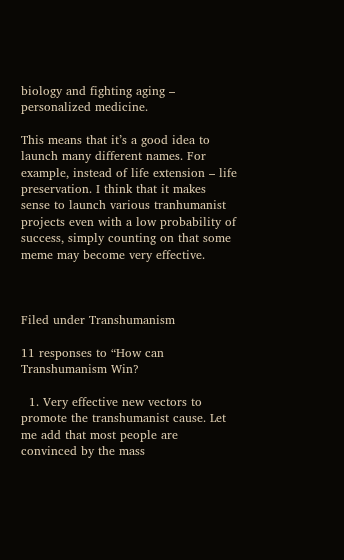biology and fighting aging – personalized medicine.

This means that it’s a good idea to launch many different names. For example, instead of life extension – life preservation. I think that it makes sense to launch various tranhumanist projects even with a low probability of success, simply counting on that some meme may become very effective.



Filed under Transhumanism

11 responses to “How can Transhumanism Win?

  1. Very effective new vectors to promote the transhumanist cause. Let me add that most people are convinced by the mass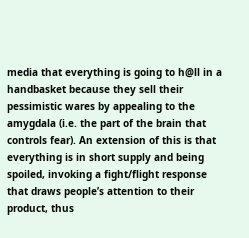media that everything is going to h@ll in a handbasket because they sell their pessimistic wares by appealing to the amygdala (i.e. the part of the brain that controls fear). An extension of this is that everything is in short supply and being spoiled, invoking a fight/flight response that draws people’s attention to their product, thus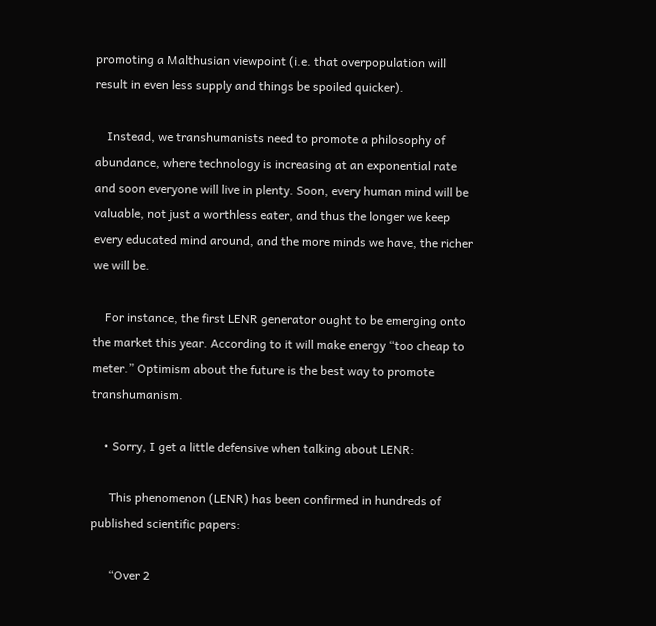promoting a Malthusian viewpoint (i.e. that overpopulation will result in even less supply and things be spoiled quicker).

    Instead, we transhumanists need to promote a philosophy of abundance, where technology is increasing at an exponential rate and soon everyone will live in plenty. Soon, every human mind will be valuable, not just a worthless eater, and thus the longer we keep every educated mind around, and the more minds we have, the richer we will be.

    For instance, the first LENR generator ought to be emerging onto the market this year. According to it will make energy “too cheap to meter.” Optimism about the future is the best way to promote transhumanism.

    • Sorry, I get a little defensive when talking about LENR:

      This phenomenon (LENR) has been confirmed in hundreds of published scientific papers:

      “Over 2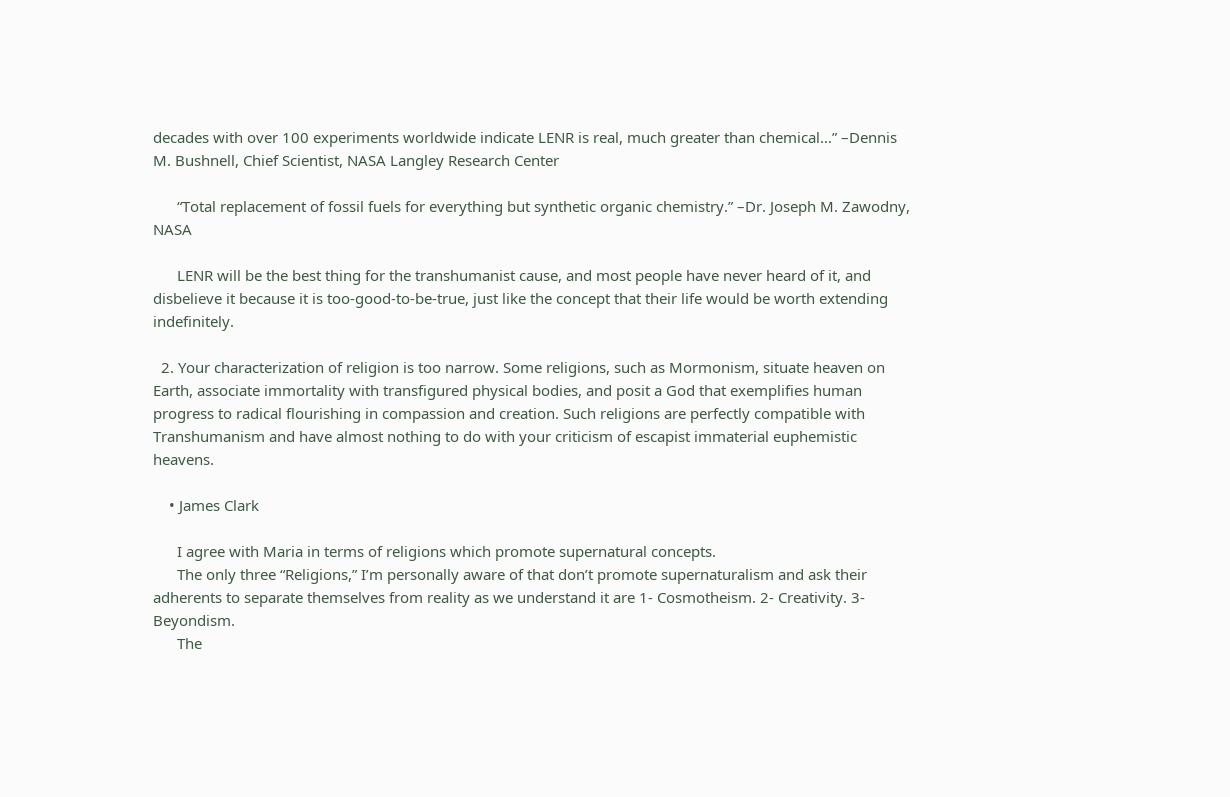decades with over 100 experiments worldwide indicate LENR is real, much greater than chemical…” –Dennis M. Bushnell, Chief Scientist, NASA Langley Research Center

      “Total replacement of fossil fuels for everything but synthetic organic chemistry.” –Dr. Joseph M. Zawodny, NASA

      LENR will be the best thing for the transhumanist cause, and most people have never heard of it, and disbelieve it because it is too-good-to-be-true, just like the concept that their life would be worth extending indefinitely.

  2. Your characterization of religion is too narrow. Some religions, such as Mormonism, situate heaven on Earth, associate immortality with transfigured physical bodies, and posit a God that exemplifies human progress to radical flourishing in compassion and creation. Such religions are perfectly compatible with Transhumanism and have almost nothing to do with your criticism of escapist immaterial euphemistic heavens.

    • James Clark

      I agree with Maria in terms of religions which promote supernatural concepts.
      The only three “Religions,” I’m personally aware of that don’t promote supernaturalism and ask their adherents to separate themselves from reality as we understand it are 1- Cosmotheism. 2- Creativity. 3- Beyondism.
      The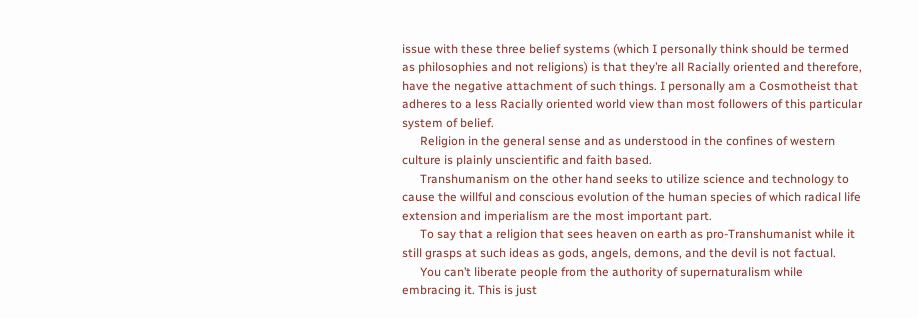issue with these three belief systems (which I personally think should be termed as philosophies and not religions) is that they’re all Racially oriented and therefore, have the negative attachment of such things. I personally am a Cosmotheist that adheres to a less Racially oriented world view than most followers of this particular system of belief.
      Religion in the general sense and as understood in the confines of western culture is plainly unscientific and faith based.
      Transhumanism on the other hand seeks to utilize science and technology to cause the willful and conscious evolution of the human species of which radical life extension and imperialism are the most important part.
      To say that a religion that sees heaven on earth as pro-Transhumanist while it still grasps at such ideas as gods, angels, demons, and the devil is not factual.
      You can’t liberate people from the authority of supernaturalism while embracing it. This is just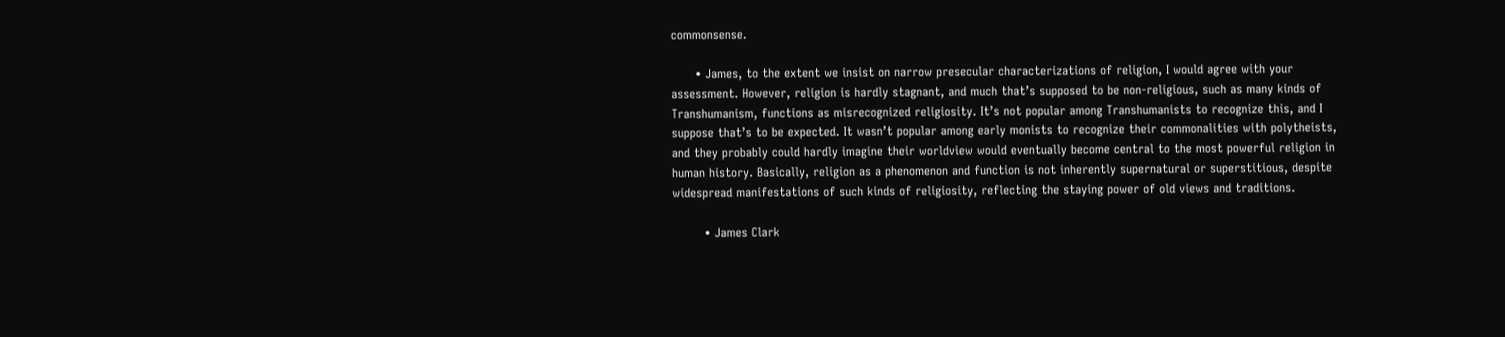commonsense.

      • James, to the extent we insist on narrow presecular characterizations of religion, I would agree with your assessment. However, religion is hardly stagnant, and much that’s supposed to be non-religious, such as many kinds of Transhumanism, functions as misrecognized religiosity. It’s not popular among Transhumanists to recognize this, and I suppose that’s to be expected. It wasn’t popular among early monists to recognize their commonalities with polytheists, and they probably could hardly imagine their worldview would eventually become central to the most powerful religion in human history. Basically, religion as a phenomenon and function is not inherently supernatural or superstitious, despite widespread manifestations of such kinds of religiosity, reflecting the staying power of old views and traditions.

        • James Clark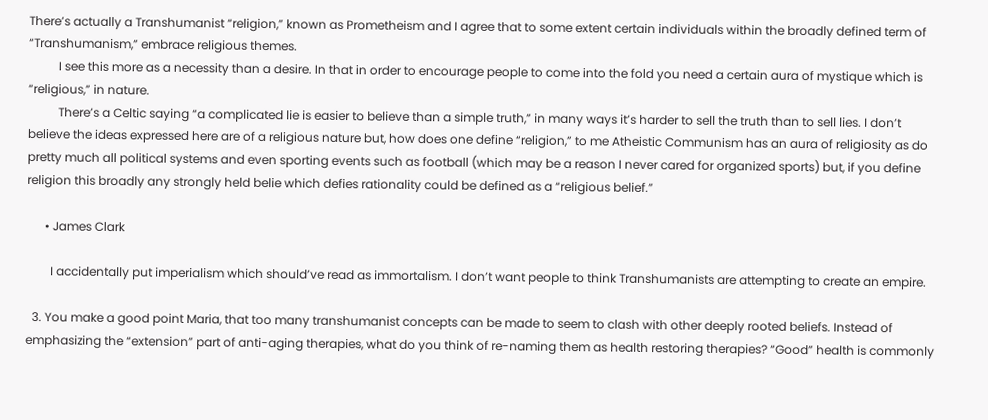There’s actually a Transhumanist “religion,” known as Prometheism and I agree that to some extent certain individuals within the broadly defined term of “Transhumanism,” embrace religious themes.
          I see this more as a necessity than a desire. In that in order to encourage people to come into the fold you need a certain aura of mystique which is “religious,” in nature.
          There’s a Celtic saying “a complicated lie is easier to believe than a simple truth,” in many ways it’s harder to sell the truth than to sell lies. I don’t believe the ideas expressed here are of a religious nature but, how does one define “religion,” to me Atheistic Communism has an aura of religiosity as do pretty much all political systems and even sporting events such as football (which may be a reason I never cared for organized sports) but, if you define religion this broadly any strongly held belie which defies rationality could be defined as a “religious belief.”

      • James Clark

        I accidentally put imperialism which should’ve read as immortalism. I don’t want people to think Transhumanists are attempting to create an empire.

  3. You make a good point Maria, that too many transhumanist concepts can be made to seem to clash with other deeply rooted beliefs. Instead of emphasizing the “extension” part of anti-aging therapies, what do you think of re-naming them as health restoring therapies? “Good” health is commonly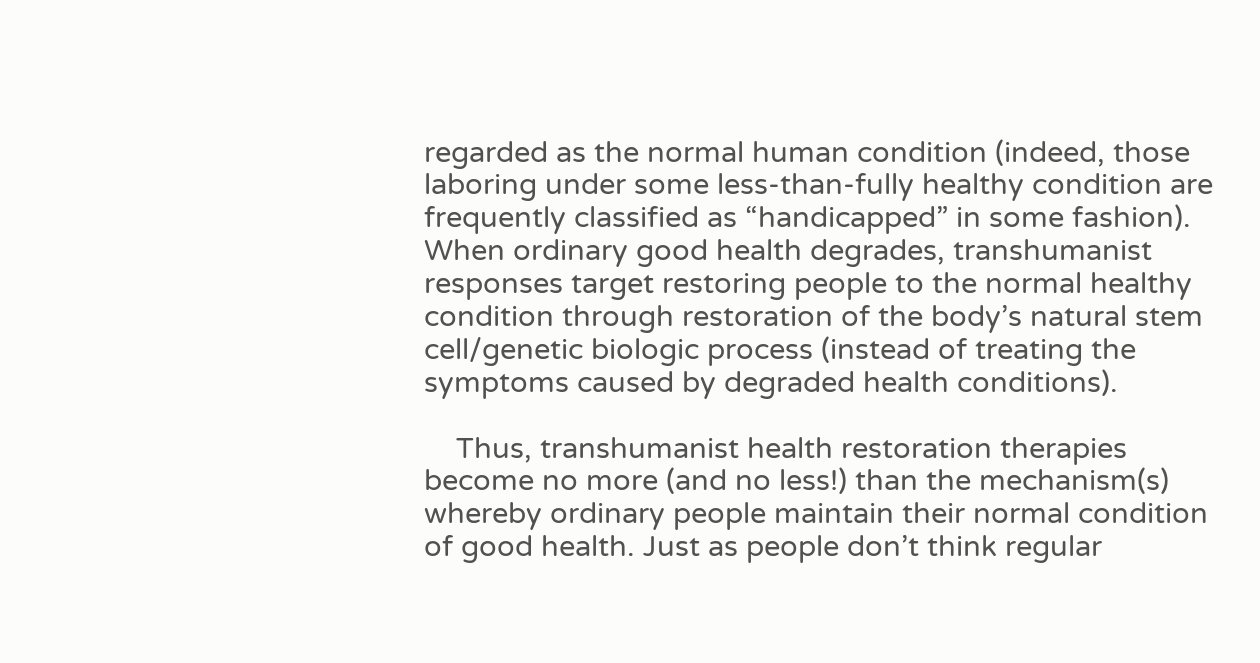regarded as the normal human condition (indeed, those laboring under some less-than-fully healthy condition are frequently classified as “handicapped” in some fashion). When ordinary good health degrades, transhumanist responses target restoring people to the normal healthy condition through restoration of the body’s natural stem cell/genetic biologic process (instead of treating the symptoms caused by degraded health conditions).

    Thus, transhumanist health restoration therapies become no more (and no less!) than the mechanism(s) whereby ordinary people maintain their normal condition of good health. Just as people don’t think regular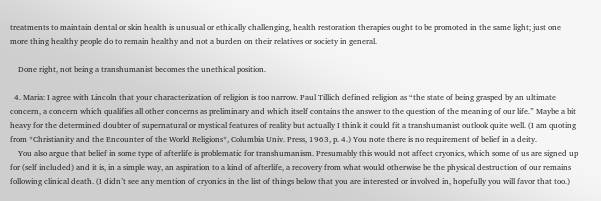treatments to maintain dental or skin health is unusual or ethically challenging, health restoration therapies ought to be promoted in the same light; just one more thing healthy people do to remain healthy and not a burden on their relatives or society in general.

    Done right, not being a transhumanist becomes the unethical position.

  4. Maria: I agree with Lincoln that your characterization of religion is too narrow. Paul Tillich defined religion as “the state of being grasped by an ultimate concern, a concern which qualifies all other concerns as preliminary and which itself contains the answer to the question of the meaning of our life.” Maybe a bit heavy for the determined doubter of supernatural or mystical features of reality but actually I think it could fit a transhumanist outlook quite well. (I am quoting from *Christianity and the Encounter of the World Religions*, Columbia Univ. Press, 1963, p. 4.) You note there is no requirement of belief in a deity.
    You also argue that belief in some type of afterlife is problematic for transhumanism. Presumably this would not affect cryonics, which some of us are signed up for (self included) and it is, in a simple way, an aspiration to a kind of afterlife, a recovery from what would otherwise be the physical destruction of our remains following clinical death. (I didn’t see any mention of cryonics in the list of things below that you are interested or involved in, hopefully you will favor that too.)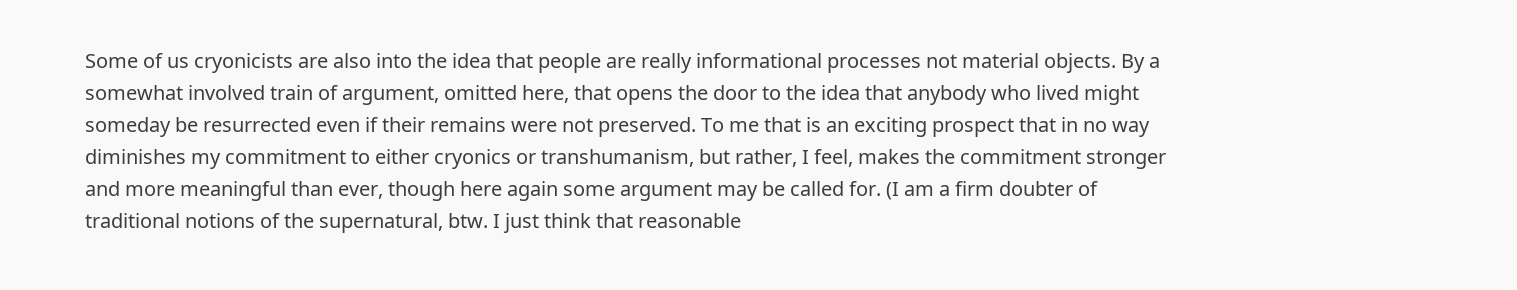Some of us cryonicists are also into the idea that people are really informational processes not material objects. By a somewhat involved train of argument, omitted here, that opens the door to the idea that anybody who lived might someday be resurrected even if their remains were not preserved. To me that is an exciting prospect that in no way diminishes my commitment to either cryonics or transhumanism, but rather, I feel, makes the commitment stronger and more meaningful than ever, though here again some argument may be called for. (I am a firm doubter of traditional notions of the supernatural, btw. I just think that reasonable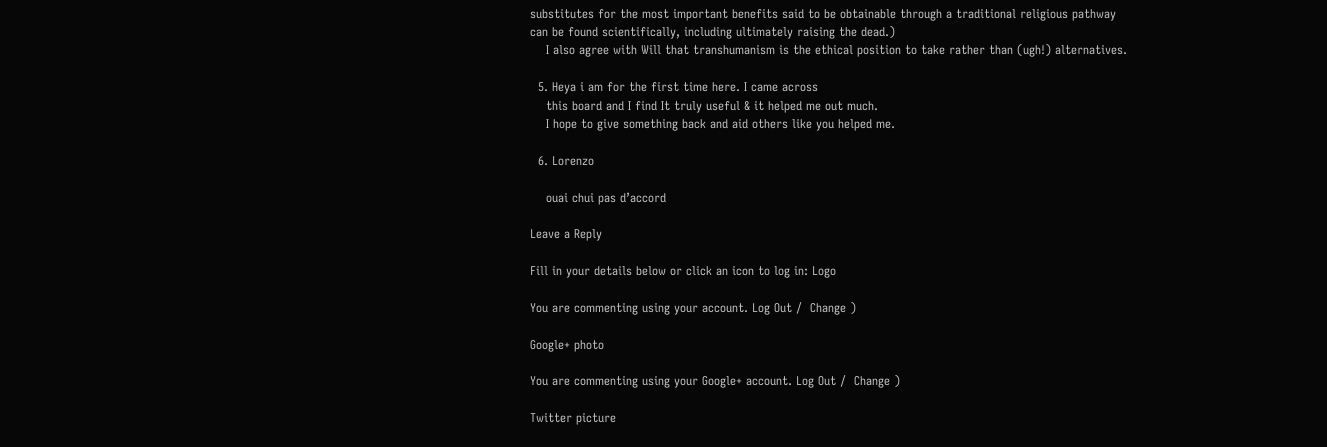substitutes for the most important benefits said to be obtainable through a traditional religious pathway can be found scientifically, including ultimately raising the dead.)
    I also agree with Will that transhumanism is the ethical position to take rather than (ugh!) alternatives.

  5. Heya i am for the first time here. I came across
    this board and I find It truly useful & it helped me out much.
    I hope to give something back and aid others like you helped me.

  6. Lorenzo

    ouai chui pas d’accord

Leave a Reply

Fill in your details below or click an icon to log in: Logo

You are commenting using your account. Log Out /  Change )

Google+ photo

You are commenting using your Google+ account. Log Out /  Change )

Twitter picture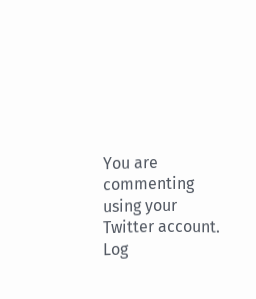You are commenting using your Twitter account. Log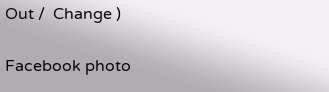Out /  Change )

Facebook photo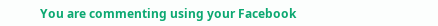You are commenting using your Facebook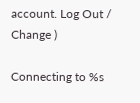account. Log Out /  Change )

Connecting to %s